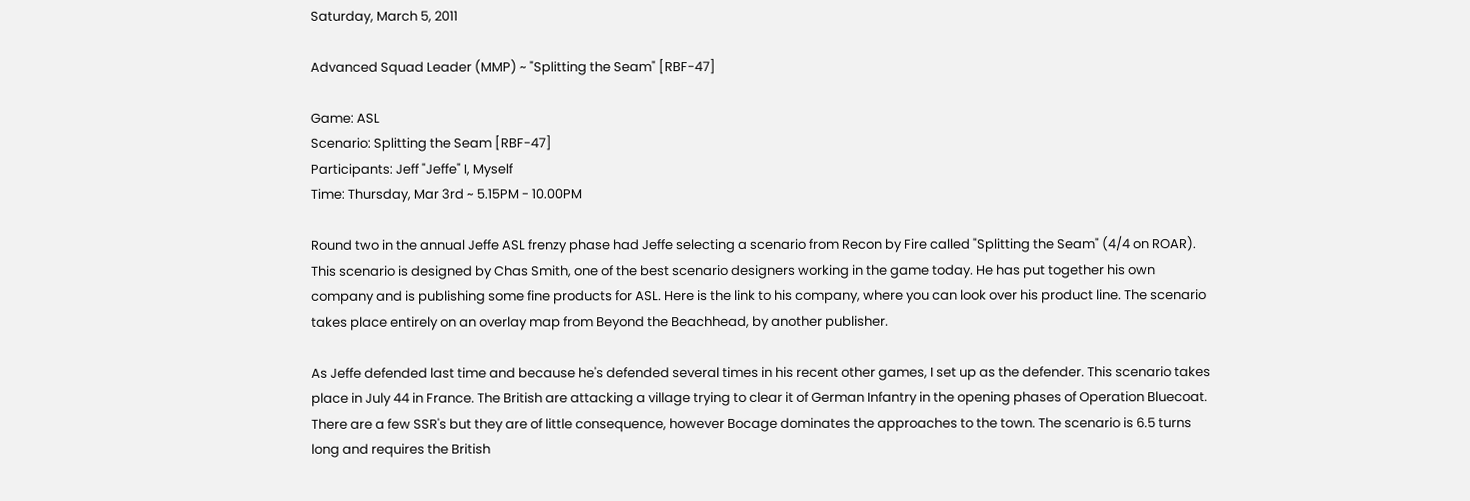Saturday, March 5, 2011

Advanced Squad Leader (MMP) ~ "Splitting the Seam" [RBF-47]

Game: ASL
Scenario: Splitting the Seam [RBF-47]
Participants: Jeff "Jeffe" I, Myself
Time: Thursday, Mar 3rd ~ 5.15PM - 10.00PM

Round two in the annual Jeffe ASL frenzy phase had Jeffe selecting a scenario from Recon by Fire called "Splitting the Seam" (4/4 on ROAR). This scenario is designed by Chas Smith, one of the best scenario designers working in the game today. He has put together his own company and is publishing some fine products for ASL. Here is the link to his company, where you can look over his product line. The scenario takes place entirely on an overlay map from Beyond the Beachhead, by another publisher.

As Jeffe defended last time and because he's defended several times in his recent other games, I set up as the defender. This scenario takes place in July 44 in France. The British are attacking a village trying to clear it of German Infantry in the opening phases of Operation Bluecoat. There are a few SSR's but they are of little consequence, however Bocage dominates the approaches to the town. The scenario is 6.5 turns long and requires the British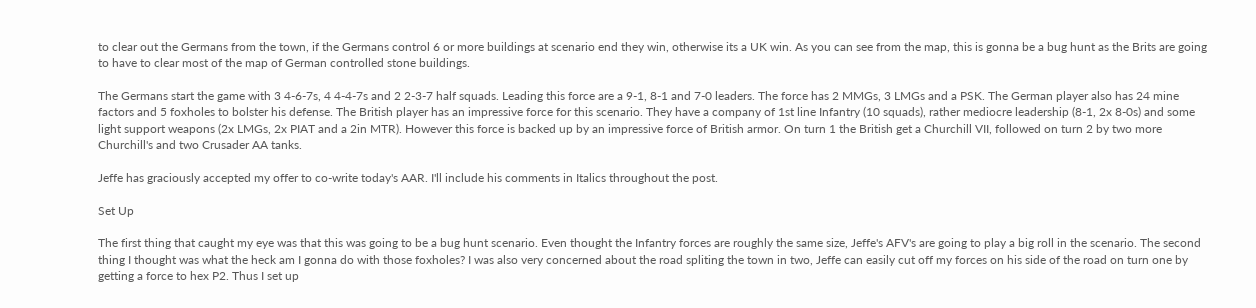to clear out the Germans from the town, if the Germans control 6 or more buildings at scenario end they win, otherwise its a UK win. As you can see from the map, this is gonna be a bug hunt as the Brits are going to have to clear most of the map of German controlled stone buildings.

The Germans start the game with 3 4-6-7s, 4 4-4-7s and 2 2-3-7 half squads. Leading this force are a 9-1, 8-1 and 7-0 leaders. The force has 2 MMGs, 3 LMGs and a PSK. The German player also has 24 mine factors and 5 foxholes to bolster his defense. The British player has an impressive force for this scenario. They have a company of 1st line Infantry (10 squads), rather mediocre leadership (8-1, 2x 8-0s) and some light support weapons (2x LMGs, 2x PIAT and a 2in MTR). However this force is backed up by an impressive force of British armor. On turn 1 the British get a Churchill VII, followed on turn 2 by two more Churchill's and two Crusader AA tanks.

Jeffe has graciously accepted my offer to co-write today's AAR. I'll include his comments in Italics throughout the post.

Set Up

The first thing that caught my eye was that this was going to be a bug hunt scenario. Even thought the Infantry forces are roughly the same size, Jeffe's AFV's are going to play a big roll in the scenario. The second thing I thought was what the heck am I gonna do with those foxholes? I was also very concerned about the road spliting the town in two, Jeffe can easily cut off my forces on his side of the road on turn one by getting a force to hex P2. Thus I set up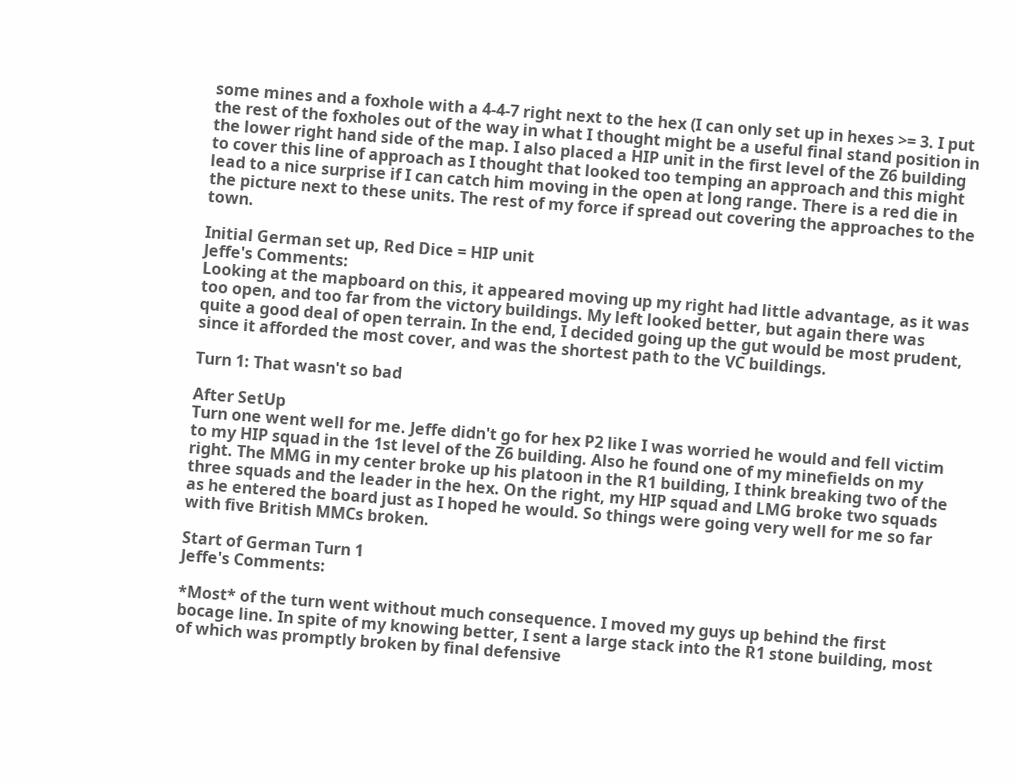some mines and a foxhole with a 4-4-7 right next to the hex (I can only set up in hexes >= 3. I put the rest of the foxholes out of the way in what I thought might be a useful final stand position in the lower right hand side of the map. I also placed a HIP unit in the first level of the Z6 building to cover this line of approach as I thought that looked too temping an approach and this might lead to a nice surprise if I can catch him moving in the open at long range. There is a red die in the picture next to these units. The rest of my force if spread out covering the approaches to the town.

Initial German set up, Red Dice = HIP unit
Jeffe's Comments:
Looking at the mapboard on this, it appeared moving up my right had little advantage, as it was too open, and too far from the victory buildings. My left looked better, but again there was quite a good deal of open terrain. In the end, I decided going up the gut would be most prudent, since it afforded the most cover, and was the shortest path to the VC buildings.

Turn 1: That wasn't so bad

After SetUp
Turn one went well for me. Jeffe didn't go for hex P2 like I was worried he would and fell victim to my HIP squad in the 1st level of the Z6 building. Also he found one of my minefields on my right. The MMG in my center broke up his platoon in the R1 building, I think breaking two of the three squads and the leader in the hex. On the right, my HIP squad and LMG broke two squads as he entered the board just as I hoped he would. So things were going very well for me so far with five British MMCs broken.

Start of German Turn 1
Jeffe's Comments:

*Most* of the turn went without much consequence. I moved my guys up behind the first bocage line. In spite of my knowing better, I sent a large stack into the R1 stone building, most of which was promptly broken by final defensive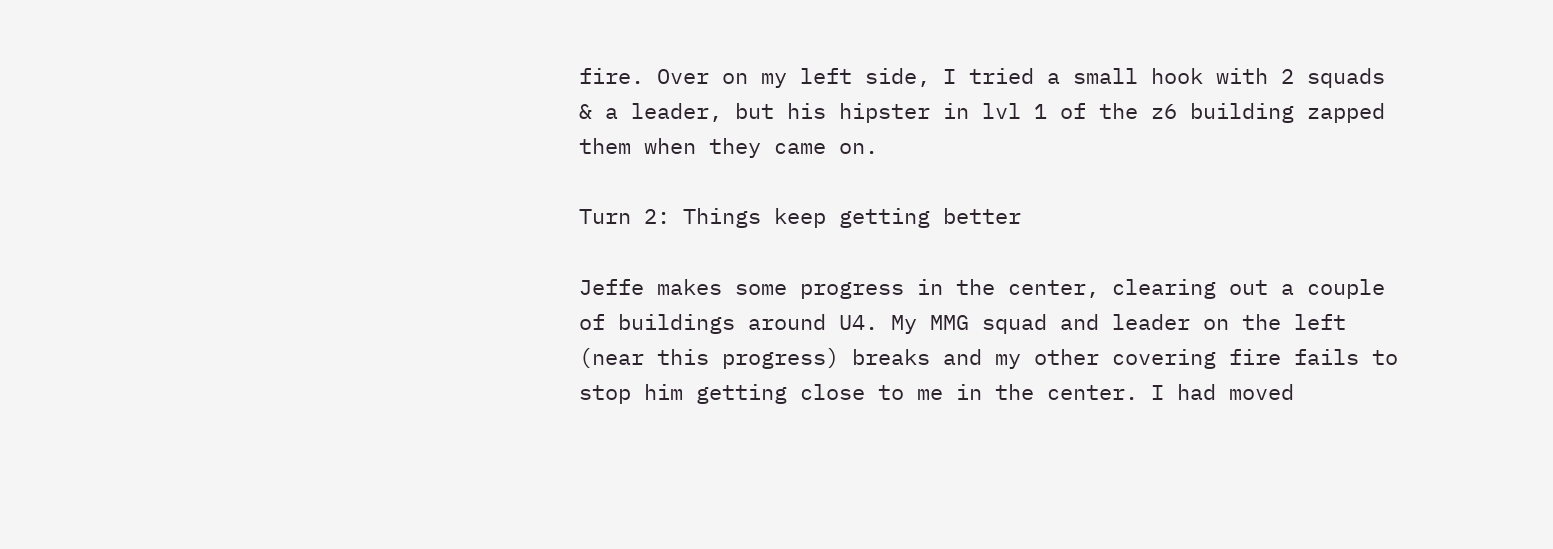fire. Over on my left side, I tried a small hook with 2 squads & a leader, but his hipster in lvl 1 of the z6 building zapped them when they came on.

Turn 2: Things keep getting better

Jeffe makes some progress in the center, clearing out a couple of buildings around U4. My MMG squad and leader on the left (near this progress) breaks and my other covering fire fails to stop him getting close to me in the center. I had moved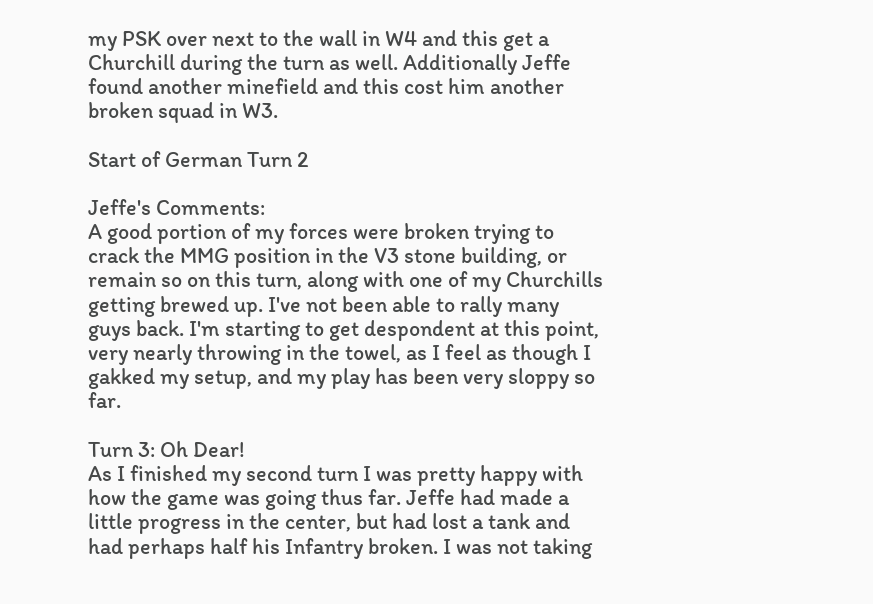my PSK over next to the wall in W4 and this get a Churchill during the turn as well. Additionally Jeffe found another minefield and this cost him another broken squad in W3.

Start of German Turn 2

Jeffe's Comments:
A good portion of my forces were broken trying to crack the MMG position in the V3 stone building, or remain so on this turn, along with one of my Churchills getting brewed up. I've not been able to rally many guys back. I'm starting to get despondent at this point, very nearly throwing in the towel, as I feel as though I gakked my setup, and my play has been very sloppy so far.

Turn 3: Oh Dear!
As I finished my second turn I was pretty happy with how the game was going thus far. Jeffe had made a little progress in the center, but had lost a tank and had perhaps half his Infantry broken. I was not taking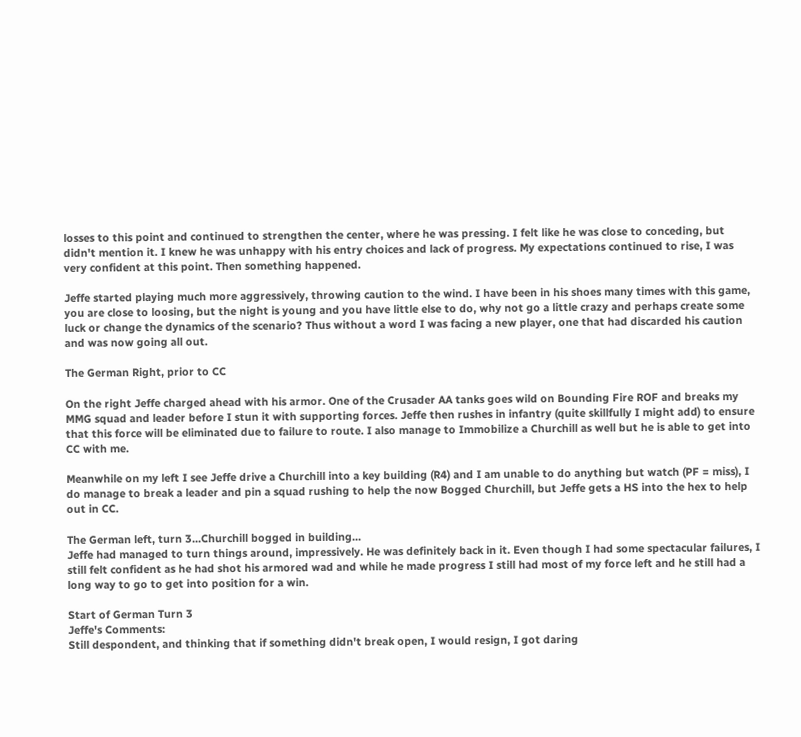losses to this point and continued to strengthen the center, where he was pressing. I felt like he was close to conceding, but didn't mention it. I knew he was unhappy with his entry choices and lack of progress. My expectations continued to rise, I was very confident at this point. Then something happened.

Jeffe started playing much more aggressively, throwing caution to the wind. I have been in his shoes many times with this game, you are close to loosing, but the night is young and you have little else to do, why not go a little crazy and perhaps create some luck or change the dynamics of the scenario? Thus without a word I was facing a new player, one that had discarded his caution and was now going all out.

The German Right, prior to CC

On the right Jeffe charged ahead with his armor. One of the Crusader AA tanks goes wild on Bounding Fire ROF and breaks my MMG squad and leader before I stun it with supporting forces. Jeffe then rushes in infantry (quite skillfully I might add) to ensure that this force will be eliminated due to failure to route. I also manage to Immobilize a Churchill as well but he is able to get into CC with me.

Meanwhile on my left I see Jeffe drive a Churchill into a key building (R4) and I am unable to do anything but watch (PF = miss), I do manage to break a leader and pin a squad rushing to help the now Bogged Churchill, but Jeffe gets a HS into the hex to help out in CC.

The German left, turn 3...Churchill bogged in building...
Jeffe had managed to turn things around, impressively. He was definitely back in it. Even though I had some spectacular failures, I still felt confident as he had shot his armored wad and while he made progress I still had most of my force left and he still had a long way to go to get into position for a win.

Start of German Turn 3
Jeffe's Comments:
Still despondent, and thinking that if something didn't break open, I would resign, I got daring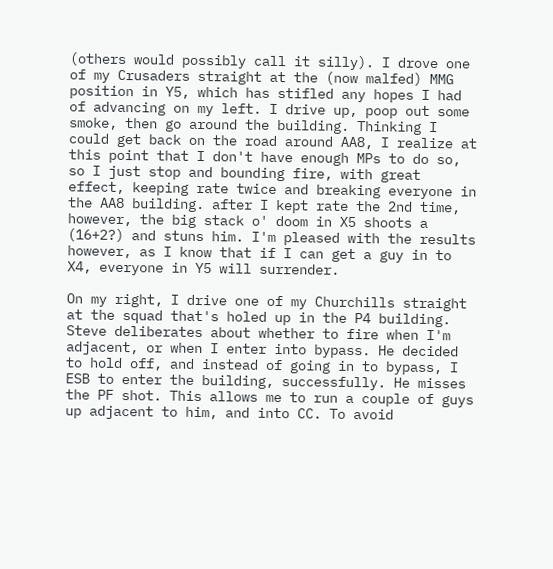(others would possibly call it silly). I drove one of my Crusaders straight at the (now malfed) MMG position in Y5, which has stifled any hopes I had of advancing on my left. I drive up, poop out some smoke, then go around the building. Thinking I could get back on the road around AA8, I realize at this point that I don't have enough MPs to do so, so I just stop and bounding fire, with great effect, keeping rate twice and breaking everyone in the AA8 building. after I kept rate the 2nd time, however, the big stack o' doom in X5 shoots a (16+2?) and stuns him. I'm pleased with the results however, as I know that if I can get a guy in to X4, everyone in Y5 will surrender.

On my right, I drive one of my Churchills straight at the squad that's holed up in the P4 building. Steve deliberates about whether to fire when I'm adjacent, or when I enter into bypass. He decided to hold off, and instead of going in to bypass, I ESB to enter the building, successfully. He misses the PF shot. This allows me to run a couple of guys up adjacent to him, and into CC. To avoid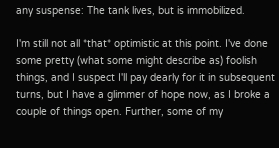any suspense: The tank lives, but is immobilized.

I'm still not all *that* optimistic at this point. I've done some pretty (what some might describe as) foolish things, and I suspect I'll pay dearly for it in subsequent turns, but I have a glimmer of hope now, as I broke a couple of things open. Further, some of my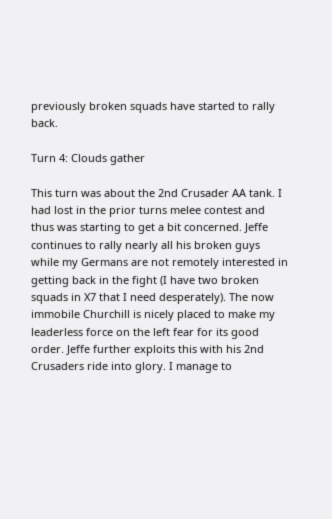previously broken squads have started to rally back.

Turn 4: Clouds gather

This turn was about the 2nd Crusader AA tank. I had lost in the prior turns melee contest and thus was starting to get a bit concerned. Jeffe continues to rally nearly all his broken guys while my Germans are not remotely interested in getting back in the fight (I have two broken squads in X7 that I need desperately). The now immobile Churchill is nicely placed to make my leaderless force on the left fear for its good order. Jeffe further exploits this with his 2nd Crusaders ride into glory. I manage to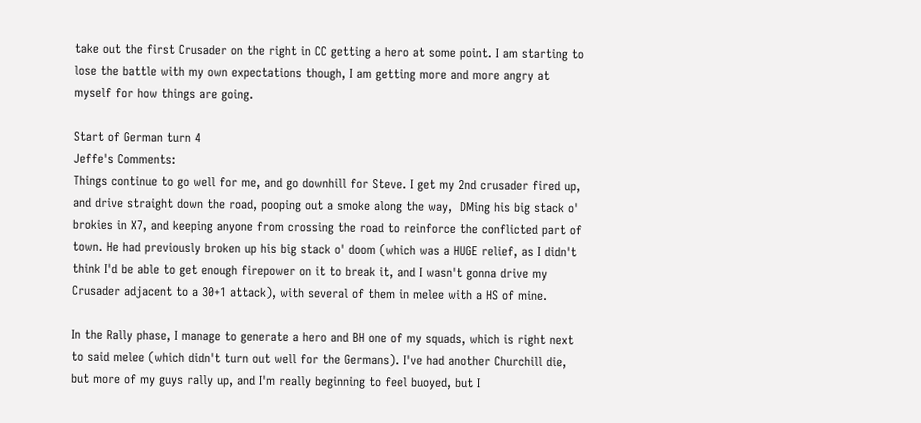take out the first Crusader on the right in CC getting a hero at some point. I am starting to lose the battle with my own expectations though, I am getting more and more angry at myself for how things are going.

Start of German turn 4
Jeffe's Comments:
Things continue to go well for me, and go downhill for Steve. I get my 2nd crusader fired up, and drive straight down the road, pooping out a smoke along the way,  DMing his big stack o' brokies in X7, and keeping anyone from crossing the road to reinforce the conflicted part of town. He had previously broken up his big stack o' doom (which was a HUGE relief, as I didn't think I'd be able to get enough firepower on it to break it, and I wasn't gonna drive my Crusader adjacent to a 30+1 attack), with several of them in melee with a HS of mine.

In the Rally phase, I manage to generate a hero and BH one of my squads, which is right next to said melee (which didn't turn out well for the Germans). I've had another Churchill die, but more of my guys rally up, and I'm really beginning to feel buoyed, but I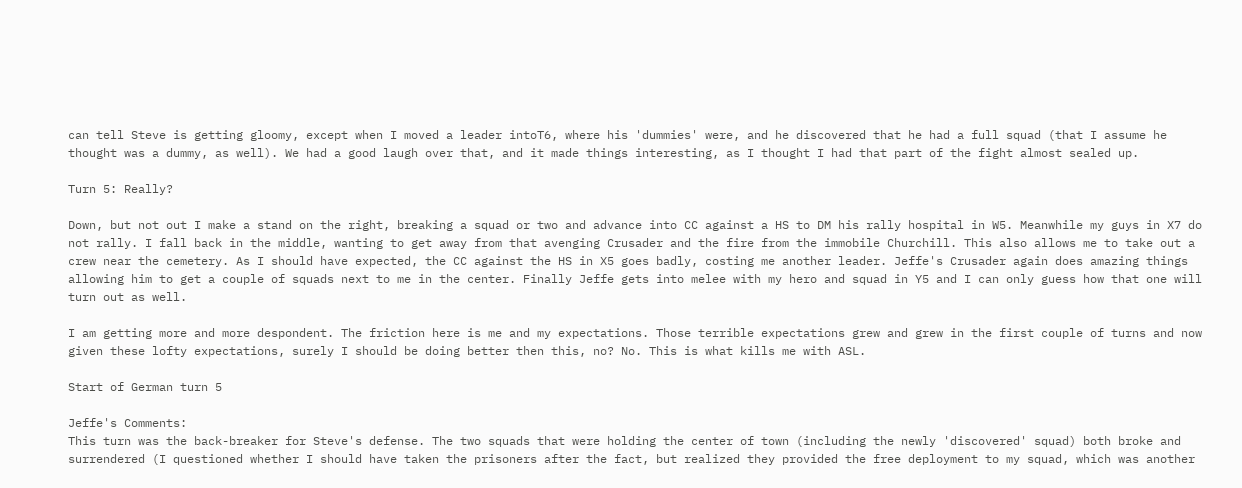can tell Steve is getting gloomy, except when I moved a leader intoT6, where his 'dummies' were, and he discovered that he had a full squad (that I assume he thought was a dummy, as well). We had a good laugh over that, and it made things interesting, as I thought I had that part of the fight almost sealed up.

Turn 5: Really?

Down, but not out I make a stand on the right, breaking a squad or two and advance into CC against a HS to DM his rally hospital in W5. Meanwhile my guys in X7 do not rally. I fall back in the middle, wanting to get away from that avenging Crusader and the fire from the immobile Churchill. This also allows me to take out a crew near the cemetery. As I should have expected, the CC against the HS in X5 goes badly, costing me another leader. Jeffe's Crusader again does amazing things allowing him to get a couple of squads next to me in the center. Finally Jeffe gets into melee with my hero and squad in Y5 and I can only guess how that one will turn out as well.

I am getting more and more despondent. The friction here is me and my expectations. Those terrible expectations grew and grew in the first couple of turns and now given these lofty expectations, surely I should be doing better then this, no? No. This is what kills me with ASL.

Start of German turn 5

Jeffe's Comments:
This turn was the back-breaker for Steve's defense. The two squads that were holding the center of town (including the newly 'discovered' squad) both broke and surrendered (I questioned whether I should have taken the prisoners after the fact, but realized they provided the free deployment to my squad, which was another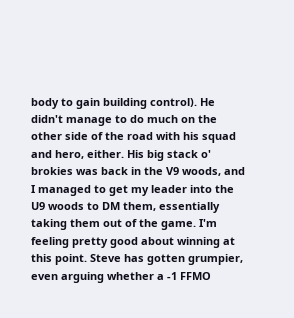body to gain building control). He didn't manage to do much on the other side of the road with his squad and hero, either. His big stack o' brokies was back in the V9 woods, and I managed to get my leader into the U9 woods to DM them, essentially taking them out of the game. I'm feeling pretty good about winning at this point. Steve has gotten grumpier, even arguing whether a -1 FFMO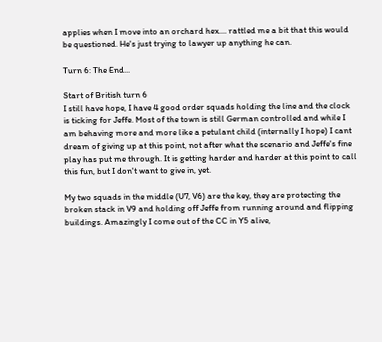applies when I move into an orchard hex.... rattled me a bit that this would be questioned. He's just trying to lawyer up anything he can.

Turn 6: The End...

Start of British turn 6
I still have hope, I have 4 good order squads holding the line and the clock is ticking for Jeffe. Most of the town is still German controlled and while I am behaving more and more like a petulant child (internally I hope) I cant dream of giving up at this point, not after what the scenario and Jeffe's fine play has put me through. It is getting harder and harder at this point to call this fun, but I don't want to give in, yet.

My two squads in the middle (U7, V6) are the key, they are protecting the broken stack in V9 and holding off Jeffe from running around and flipping buildings. Amazingly I come out of the CC in Y5 alive,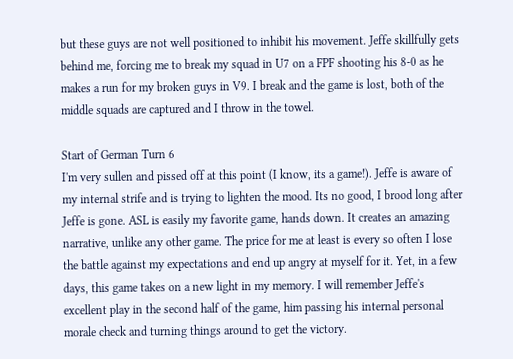but these guys are not well positioned to inhibit his movement. Jeffe skillfully gets behind me, forcing me to break my squad in U7 on a FPF shooting his 8-0 as he makes a run for my broken guys in V9. I break and the game is lost, both of the middle squads are captured and I throw in the towel.

Start of German Turn 6
I'm very sullen and pissed off at this point (I know, its a game!). Jeffe is aware of my internal strife and is trying to lighten the mood. Its no good, I brood long after Jeffe is gone. ASL is easily my favorite game, hands down. It creates an amazing narrative, unlike any other game. The price for me at least is every so often I lose the battle against my expectations and end up angry at myself for it. Yet, in a few days, this game takes on a new light in my memory. I will remember Jeffe's excellent play in the second half of the game, him passing his internal personal morale check and turning things around to get the victory.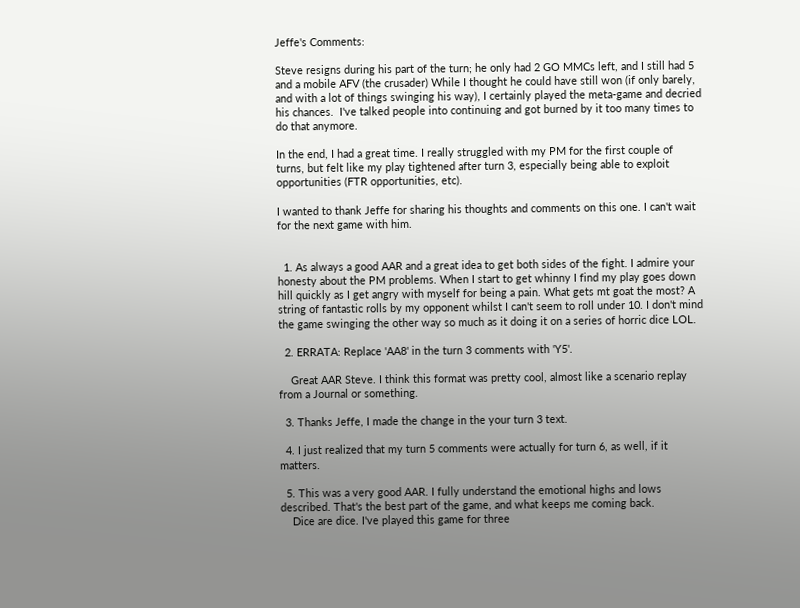Jeffe's Comments:

Steve resigns during his part of the turn; he only had 2 GO MMCs left, and I still had 5 and a mobile AFV (the crusader) While I thought he could have still won (if only barely, and with a lot of things swinging his way), I certainly played the meta-game and decried his chances.  I've talked people into continuing and got burned by it too many times to do that anymore.

In the end, I had a great time. I really struggled with my PM for the first couple of turns, but felt like my play tightened after turn 3, especially being able to exploit opportunities (FTR opportunities, etc).

I wanted to thank Jeffe for sharing his thoughts and comments on this one. I can't wait for the next game with him.


  1. As always a good AAR and a great idea to get both sides of the fight. I admire your honesty about the PM problems. When I start to get whinny I find my play goes down hill quickly as I get angry with myself for being a pain. What gets mt goat the most? A string of fantastic rolls by my opponent whilst I can't seem to roll under 10. I don't mind the game swinging the other way so much as it doing it on a series of horric dice LOL.

  2. ERRATA: Replace 'AA8' in the turn 3 comments with 'Y5'.

    Great AAR Steve. I think this format was pretty cool, almost like a scenario replay from a Journal or something.

  3. Thanks Jeffe, I made the change in the your turn 3 text.

  4. I just realized that my turn 5 comments were actually for turn 6, as well, if it matters.

  5. This was a very good AAR. I fully understand the emotional highs and lows described. That's the best part of the game, and what keeps me coming back.
    Dice are dice. I've played this game for three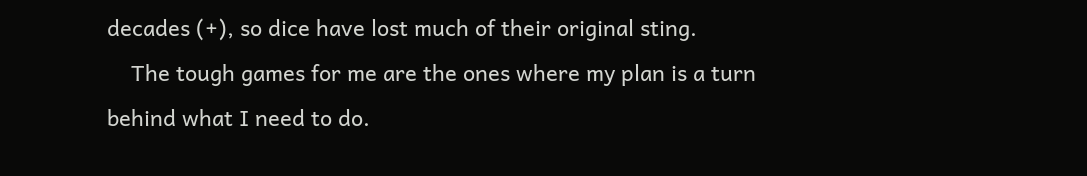decades (+), so dice have lost much of their original sting.
    The tough games for me are the ones where my plan is a turn behind what I need to do.